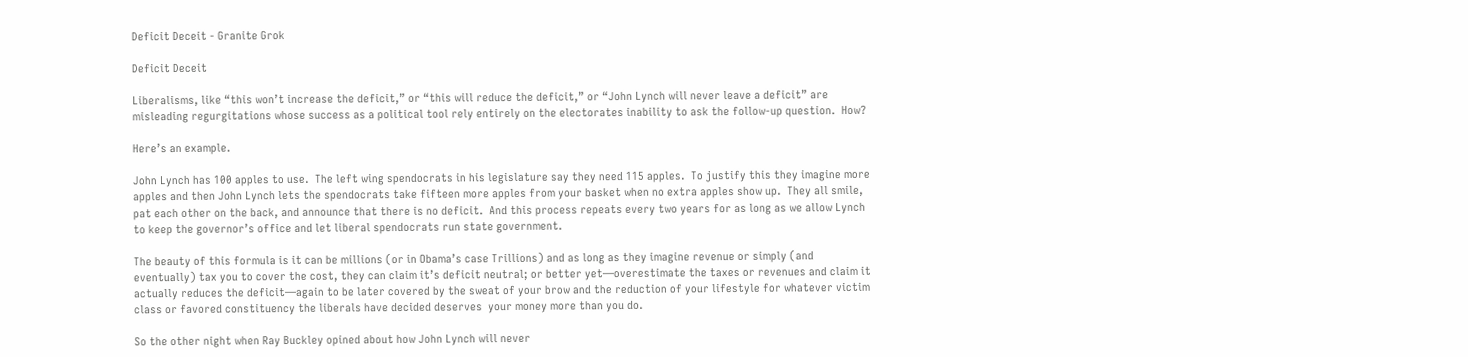Deficit Deceit - Granite Grok

Deficit Deceit

Liberalisms, like “this won’t increase the deficit,” or “this will reduce the deficit,” or “John Lynch will never leave a deficit” are misleading regurgitations whose success as a political tool rely entirely on the electorates inability to ask the follow-up question.  How?

Here’s an example.

John Lynch has 100 apples to use.  The left wing spendocrats in his legislature say they need 115 apples.  To justify this they imagine more apples and then John Lynch lets the spendocrats take fifteen more apples from your basket when no extra apples show up.  They all smile, pat each other on the back, and announce that there is no deficit.  And this process repeats every two years for as long as we allow Lynch to keep the governor’s office and let liberal spendocrats run state government.

The beauty of this formula is it can be millions (or in Obama’s case Trillions) and as long as they imagine revenue or simply (and eventually) tax you to cover the cost, they can claim it’s deficit neutral; or better yet—overestimate the taxes or revenues and claim it actually reduces the deficit—again to be later covered by the sweat of your brow and the reduction of your lifestyle for whatever victim class or favored constituency the liberals have decided deserves  your money more than you do.

So the other night when Ray Buckley opined about how John Lynch will never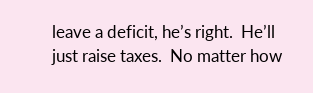leave a deficit, he’s right.  He’ll just raise taxes.  No matter how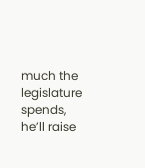much the legislature spends, he’ll raise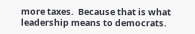more taxes.  Because that is what leadership means to democrats.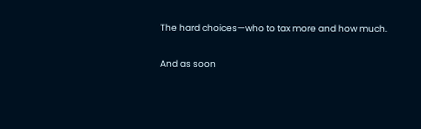The hard choices—who to tax more and how much.

And as soon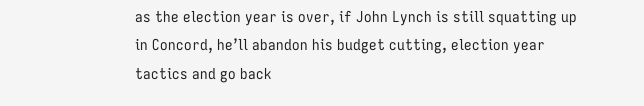as the election year is over, if John Lynch is still squatting up in Concord, he’ll abandon his budget cutting, election year tactics and go back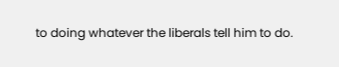to doing whatever the liberals tell him to do.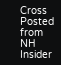Cross Posted from NH Insider